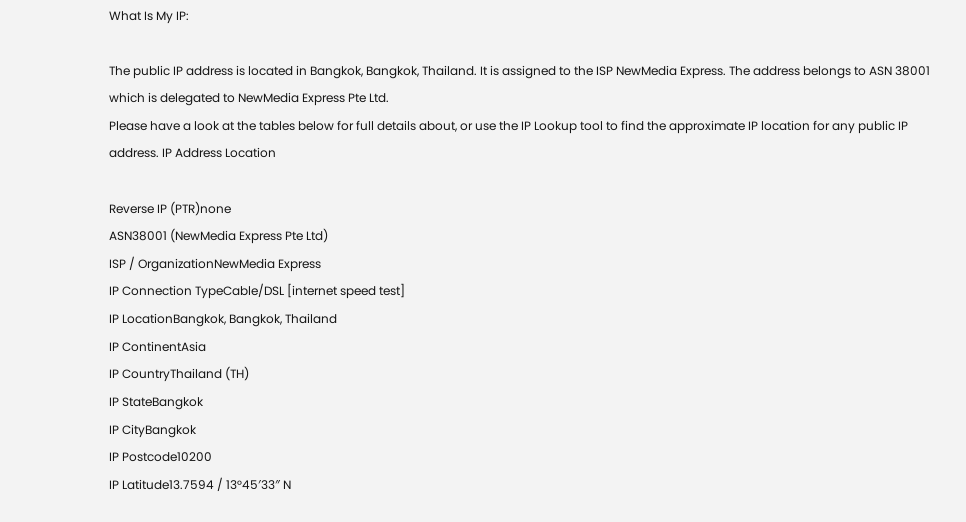What Is My IP:

The public IP address is located in Bangkok, Bangkok, Thailand. It is assigned to the ISP NewMedia Express. The address belongs to ASN 38001 which is delegated to NewMedia Express Pte Ltd.
Please have a look at the tables below for full details about, or use the IP Lookup tool to find the approximate IP location for any public IP address. IP Address Location

Reverse IP (PTR)none
ASN38001 (NewMedia Express Pte Ltd)
ISP / OrganizationNewMedia Express
IP Connection TypeCable/DSL [internet speed test]
IP LocationBangkok, Bangkok, Thailand
IP ContinentAsia
IP CountryThailand (TH)
IP StateBangkok
IP CityBangkok
IP Postcode10200
IP Latitude13.7594 / 13°45′33″ N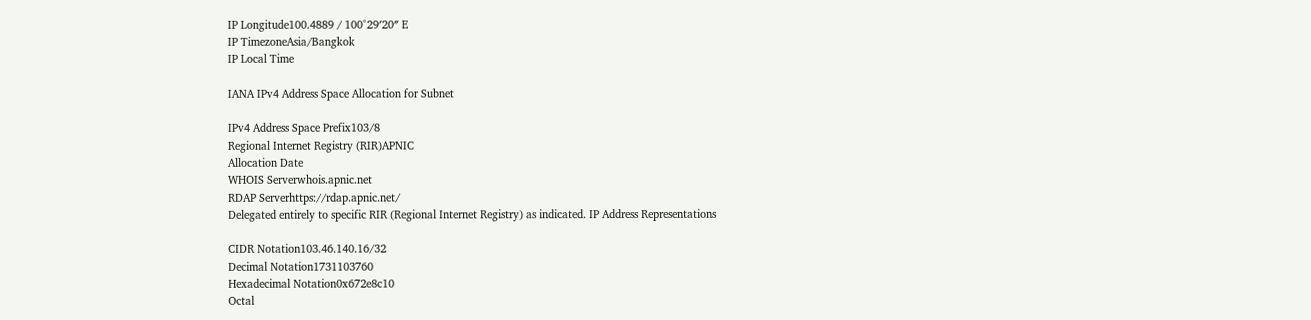IP Longitude100.4889 / 100°29′20″ E
IP TimezoneAsia/Bangkok
IP Local Time

IANA IPv4 Address Space Allocation for Subnet

IPv4 Address Space Prefix103/8
Regional Internet Registry (RIR)APNIC
Allocation Date
WHOIS Serverwhois.apnic.net
RDAP Serverhttps://rdap.apnic.net/
Delegated entirely to specific RIR (Regional Internet Registry) as indicated. IP Address Representations

CIDR Notation103.46.140.16/32
Decimal Notation1731103760
Hexadecimal Notation0x672e8c10
Octal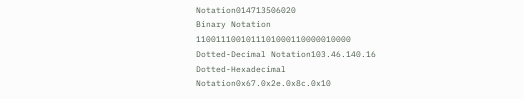Notation014713506020
Binary Notation 1100111001011101000110000010000
Dotted-Decimal Notation103.46.140.16
Dotted-Hexadecimal Notation0x67.0x2e.0x8c.0x10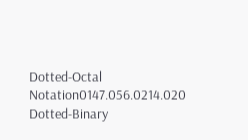Dotted-Octal Notation0147.056.0214.020
Dotted-Binary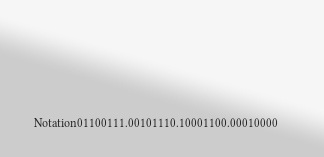Notation01100111.00101110.10001100.00010000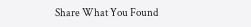Share What You Found